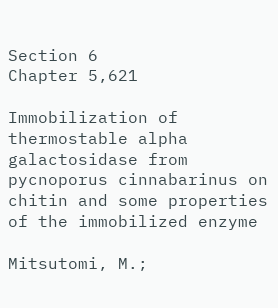Section 6
Chapter 5,621

Immobilization of thermostable alpha galactosidase from pycnoporus cinnabarinus on chitin and some properties of the immobilized enzyme

Mitsutomi, M.;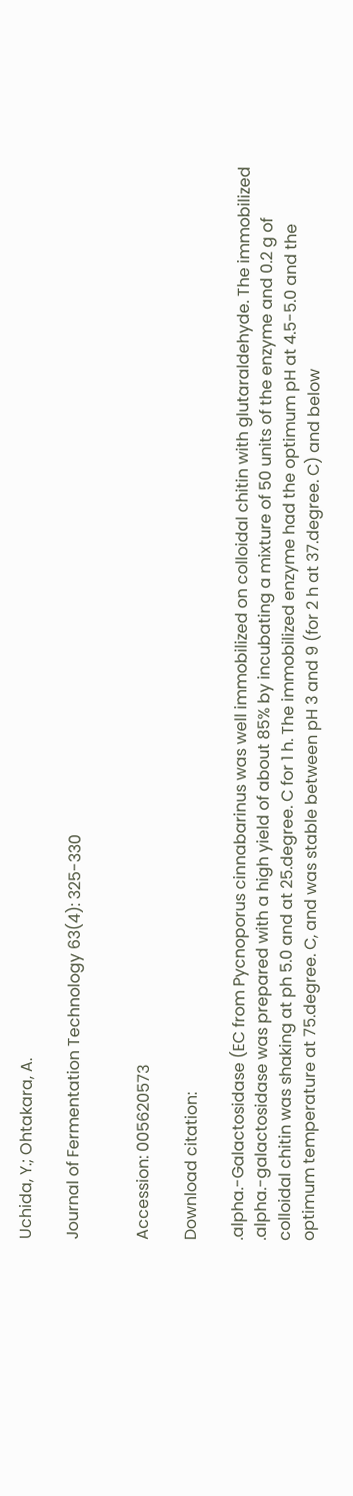Uchida, Y.; Ohtakara, A.

Journal of Fermentation Technology 63(4): 325-330


Accession: 005620573

Download citation:

.alpha.-Galactosidase (EC from Pycnoporus cinnabarinus was well immobilized on colloidal chitin with glutaraldehyde. The immobilized .alpha.-galactosidase was prepared with a high yield of about 85% by incubating a mixture of 50 units of the enzyme and 0.2 g of colloidal chitin was shaking at ph 5.0 and at 25.degree. C for 1 h. The immobilized enzyme had the optimum pH at 4.5-5.0 and the optimum temperature at 75.degree. C, and was stable between pH 3 and 9 (for 2 h at 37.degree. C) and below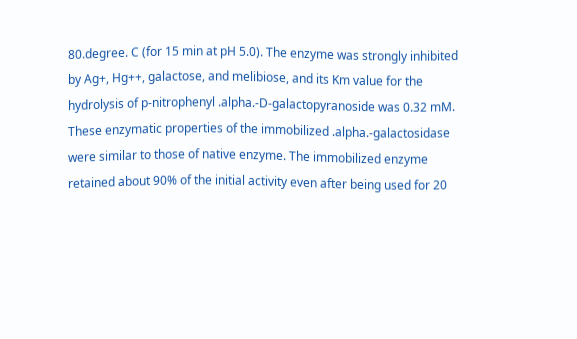80.degree. C (for 15 min at pH 5.0). The enzyme was strongly inhibited by Ag+, Hg++, galactose, and melibiose, and its Km value for the hydrolysis of p-nitrophenyl .alpha.-D-galactopyranoside was 0.32 mM. These enzymatic properties of the immobilized .alpha.-galactosidase were similar to those of native enzyme. The immobilized enzyme retained about 90% of the initial activity even after being used for 20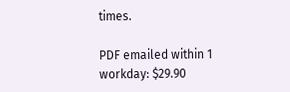times.

PDF emailed within 1 workday: $29.90